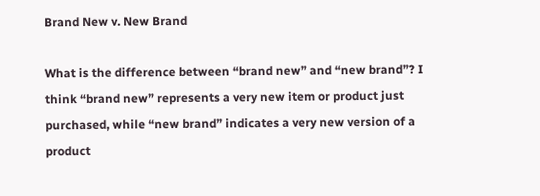Brand New v. New Brand

What is the difference between “brand new” and “new brand”? I think “brand new” represents a very new item or product just purchased, while “new brand” indicates a very new version of a product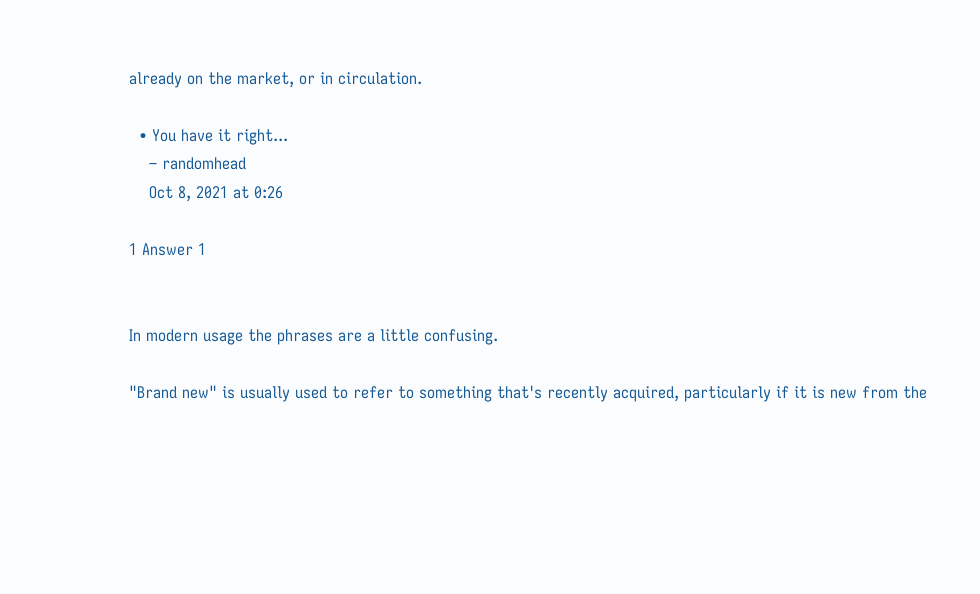already on the market, or in circulation.

  • You have it right...
    – randomhead
    Oct 8, 2021 at 0:26

1 Answer 1


In modern usage the phrases are a little confusing.

"Brand new" is usually used to refer to something that's recently acquired, particularly if it is new from the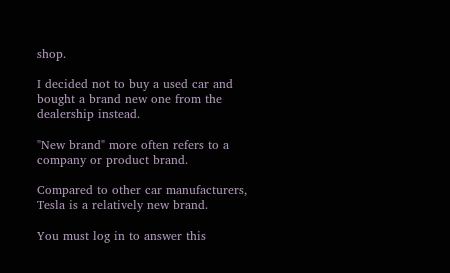shop.

I decided not to buy a used car and bought a brand new one from the dealership instead.

"New brand" more often refers to a company or product brand.

Compared to other car manufacturers, Tesla is a relatively new brand.

You must log in to answer this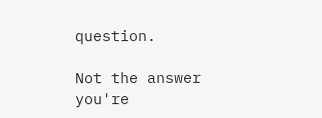question.

Not the answer you're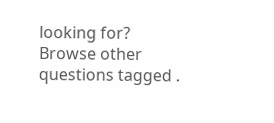looking for? Browse other questions tagged .